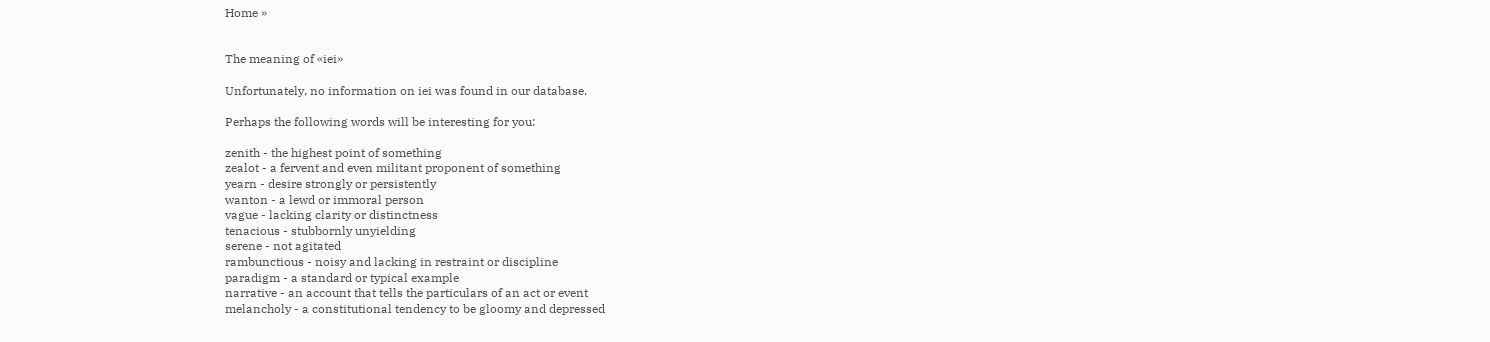Home »


The meaning of «iei»

Unfortunately, no information on iei was found in our database.

Perhaps the following words will be interesting for you:

zenith - the highest point of something
zealot - a fervent and even militant proponent of something
yearn - desire strongly or persistently
wanton - a lewd or immoral person
vague - lacking clarity or distinctness
tenacious - stubbornly unyielding
serene - not agitated
rambunctious - noisy and lacking in restraint or discipline
paradigm - a standard or typical example
narrative - an account that tells the particulars of an act or event
melancholy - a constitutional tendency to be gloomy and depressed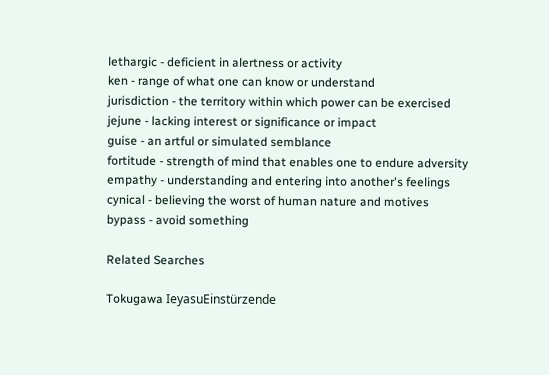lethargic - deficient in alertness or activity
ken - range of what one can know or understand
jurisdiction - the territory within which power can be exercised
jejune - lacking interest or significance or impact
guise - an artful or simulated semblance
fortitude - strength of mind that enables one to endure adversity
empathy - understanding and entering into another's feelings
cynical - believing the worst of human nature and motives
bypass - avoid something

Related Searches

Tokugawa IeyasuEinstürzende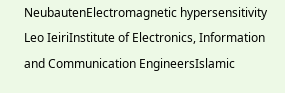NeubautenElectromagnetic hypersensitivity
Leo IeiriInstitute of Electronics, Information and Communication EngineersIslamic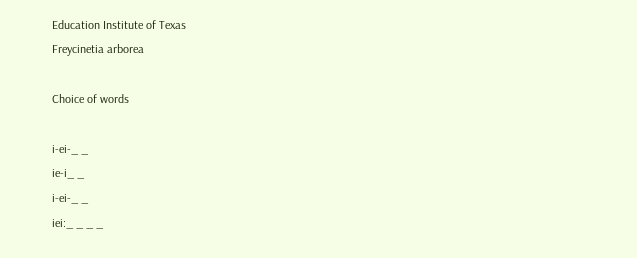Education Institute of Texas
Freycinetia arborea

Choice of words

i-ei-_ _
ie-i_ _
i-ei-_ _
iei:_ _ _ _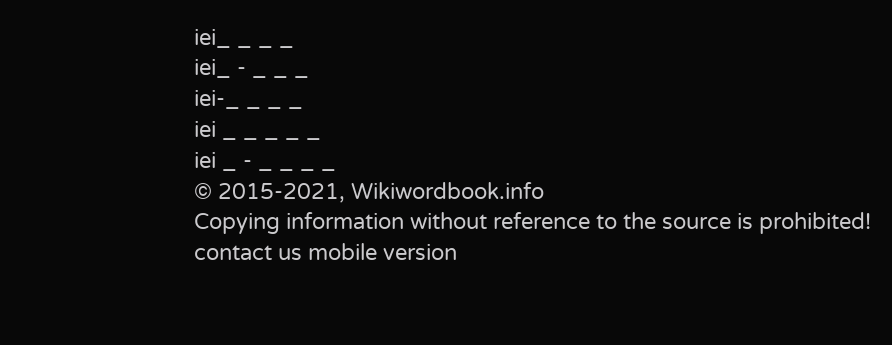iei_ _ _ _
iei_ - _ _ _
iei-_ _ _ _
iei _ _ _ _ _
iei _ - _ _ _ _
© 2015-2021, Wikiwordbook.info
Copying information without reference to the source is prohibited!
contact us mobile version